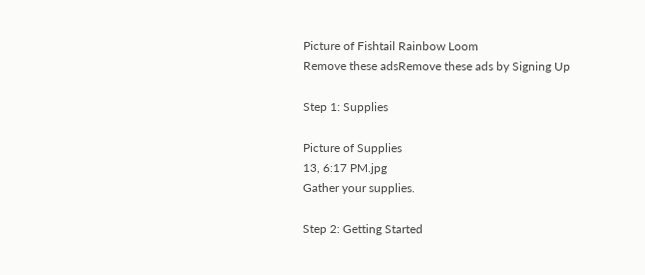Picture of Fishtail Rainbow Loom
Remove these adsRemove these ads by Signing Up

Step 1: Supplies

Picture of Supplies
13, 6:17 PM.jpg
Gather your supplies.

Step 2: Getting Started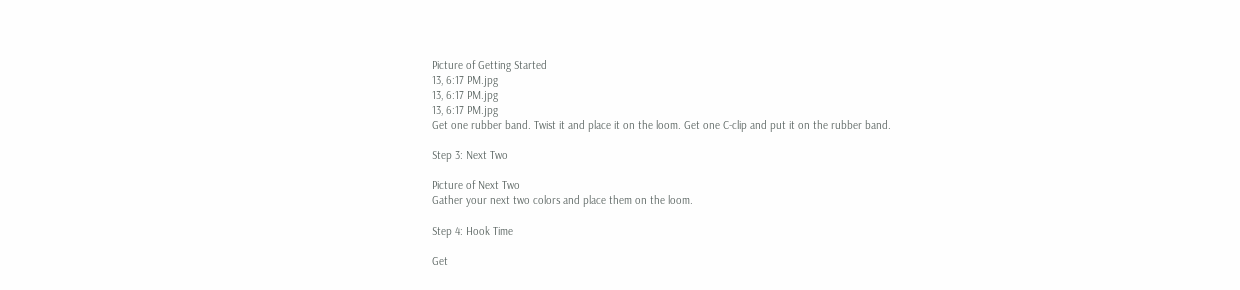Picture of Getting Started
13, 6:17 PM.jpg
13, 6:17 PM.jpg
13, 6:17 PM.jpg
Get one rubber band. Twist it and place it on the loom. Get one C-clip and put it on the rubber band.

Step 3: Next Two

Picture of Next Two
Gather your next two colors and place them on the loom.

Step 4: Hook Time

Get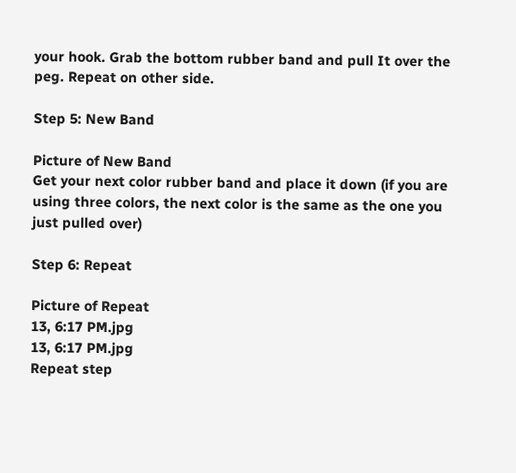your hook. Grab the bottom rubber band and pull It over the peg. Repeat on other side.

Step 5: New Band

Picture of New Band
Get your next color rubber band and place it down (if you are using three colors, the next color is the same as the one you just pulled over)

Step 6: Repeat

Picture of Repeat
13, 6:17 PM.jpg
13, 6:17 PM.jpg
Repeat step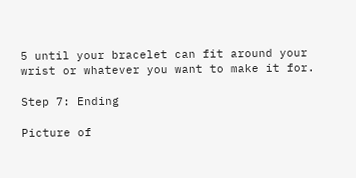5 until your bracelet can fit around your wrist or whatever you want to make it for.

Step 7: Ending

Picture of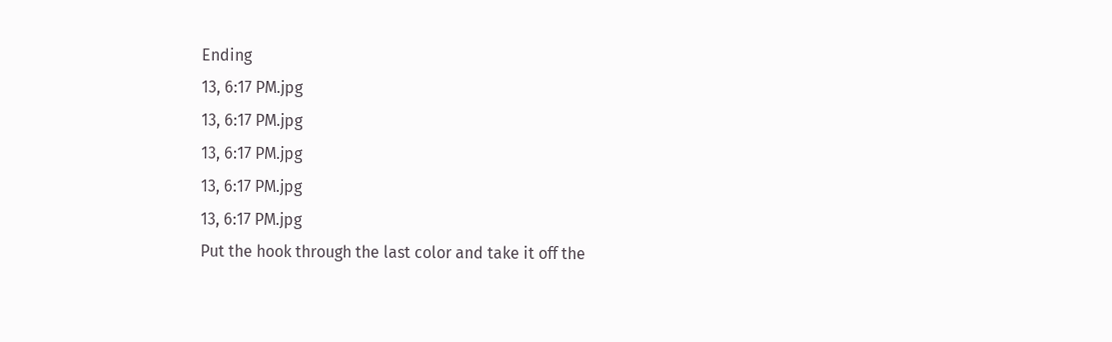Ending
13, 6:17 PM.jpg
13, 6:17 PM.jpg
13, 6:17 PM.jpg
13, 6:17 PM.jpg
13, 6:17 PM.jpg
Put the hook through the last color and take it off the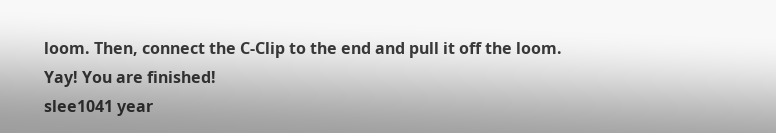loom. Then, connect the C-Clip to the end and pull it off the loom.
Yay! You are finished!
slee1041 year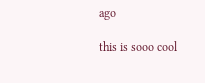ago

this is sooo cool